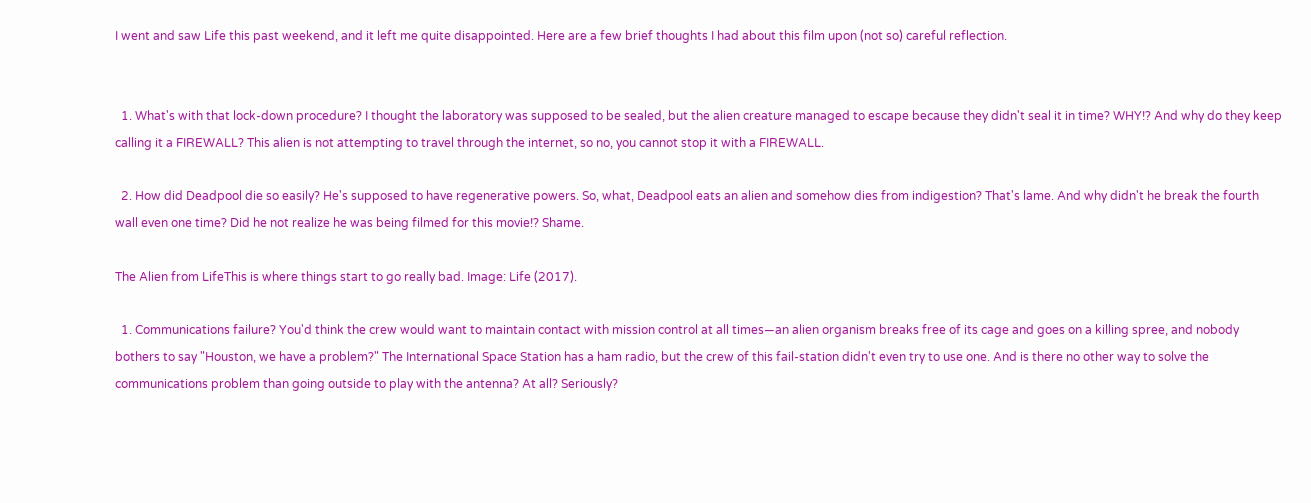I went and saw Life this past weekend, and it left me quite disappointed. Here are a few brief thoughts I had about this film upon (not so) careful reflection.


  1. What's with that lock-down procedure? I thought the laboratory was supposed to be sealed, but the alien creature managed to escape because they didn't seal it in time? WHY!? And why do they keep calling it a FIREWALL? This alien is not attempting to travel through the internet, so no, you cannot stop it with a FIREWALL.

  2. How did Deadpool die so easily? He's supposed to have regenerative powers. So, what, Deadpool eats an alien and somehow dies from indigestion? That's lame. And why didn't he break the fourth wall even one time? Did he not realize he was being filmed for this movie!? Shame.

The Alien from LifeThis is where things start to go really bad. Image: Life (2017).

  1. Communications failure? You'd think the crew would want to maintain contact with mission control at all times—an alien organism breaks free of its cage and goes on a killing spree, and nobody bothers to say "Houston, we have a problem?" The International Space Station has a ham radio, but the crew of this fail-station didn't even try to use one. And is there no other way to solve the communications problem than going outside to play with the antenna? At all? Seriously?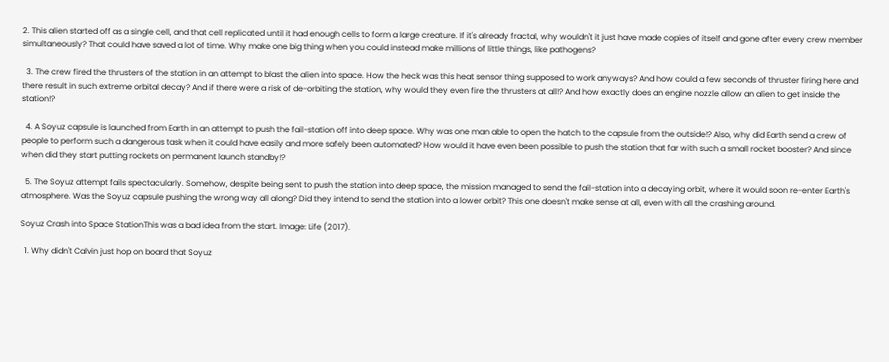2. This alien started off as a single cell, and that cell replicated until it had enough cells to form a large creature. If it's already fractal, why wouldn't it just have made copies of itself and gone after every crew member simultaneously? That could have saved a lot of time. Why make one big thing when you could instead make millions of little things, like pathogens?

  3. The crew fired the thrusters of the station in an attempt to blast the alien into space. How the heck was this heat sensor thing supposed to work anyways? And how could a few seconds of thruster firing here and there result in such extreme orbital decay? And if there were a risk of de-orbiting the station, why would they even fire the thrusters at all!? And how exactly does an engine nozzle allow an alien to get inside the station!?

  4. A Soyuz capsule is launched from Earth in an attempt to push the fail-station off into deep space. Why was one man able to open the hatch to the capsule from the outside!? Also, why did Earth send a crew of people to perform such a dangerous task when it could have easily and more safely been automated? How would it have even been possible to push the station that far with such a small rocket booster? And since when did they start putting rockets on permanent launch standby!?

  5. The Soyuz attempt fails spectacularly. Somehow, despite being sent to push the station into deep space, the mission managed to send the fail-station into a decaying orbit, where it would soon re-enter Earth's atmosphere. Was the Soyuz capsule pushing the wrong way all along? Did they intend to send the station into a lower orbit? This one doesn't make sense at all, even with all the crashing around.

Soyuz Crash into Space StationThis was a bad idea from the start. Image: Life (2017).

  1. Why didn't Calvin just hop on board that Soyuz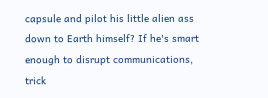capsule and pilot his little alien ass down to Earth himself? If he's smart enough to disrupt communications, trick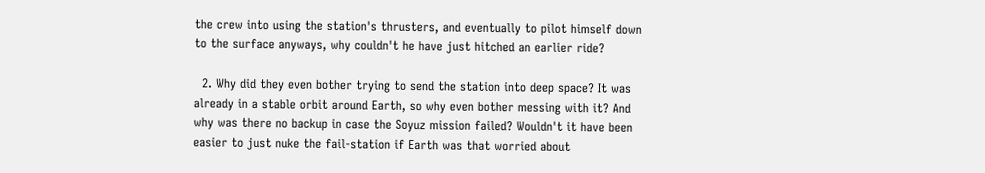the crew into using the station's thrusters, and eventually to pilot himself down to the surface anyways, why couldn't he have just hitched an earlier ride?

  2. Why did they even bother trying to send the station into deep space? It was already in a stable orbit around Earth, so why even bother messing with it? And why was there no backup in case the Soyuz mission failed? Wouldn't it have been easier to just nuke the fail-station if Earth was that worried about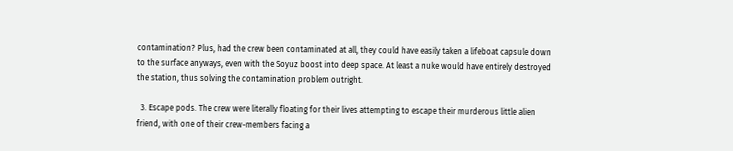contamination? Plus, had the crew been contaminated at all, they could have easily taken a lifeboat capsule down to the surface anyways, even with the Soyuz boost into deep space. At least a nuke would have entirely destroyed the station, thus solving the contamination problem outright.

  3. Escape pods. The crew were literally floating for their lives attempting to escape their murderous little alien friend, with one of their crew-members facing a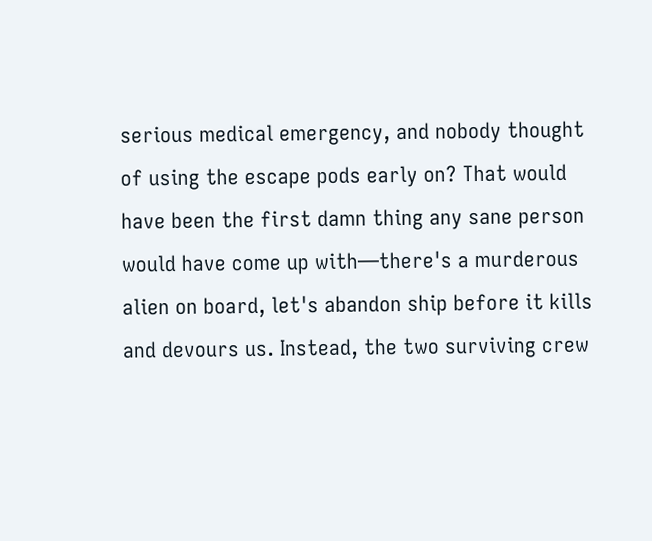serious medical emergency, and nobody thought of using the escape pods early on? That would have been the first damn thing any sane person would have come up with—there's a murderous alien on board, let's abandon ship before it kills and devours us. Instead, the two surviving crew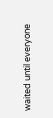waited until everyone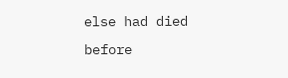else had died before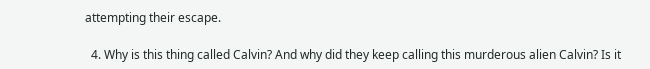attempting their escape.

  4. Why is this thing called Calvin? And why did they keep calling this murderous alien Calvin? Is it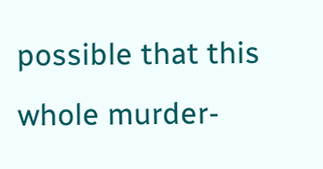possible that this whole murder-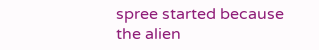spree started because the alien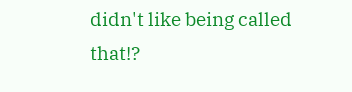didn't like being called that!?